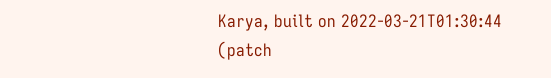Karya, built on 2022-03-21T01:30:44 (patch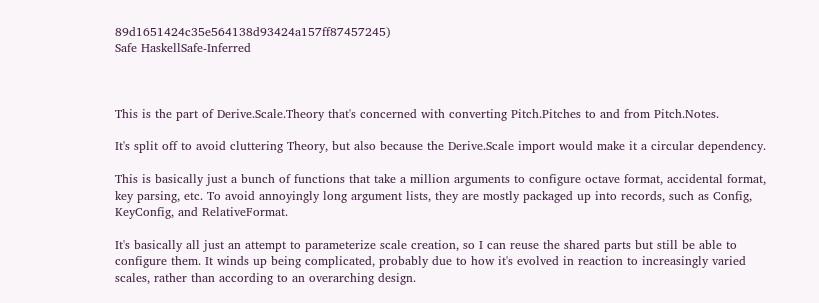89d1651424c35e564138d93424a157ff87457245)
Safe HaskellSafe-Inferred



This is the part of Derive.Scale.Theory that's concerned with converting Pitch.Pitches to and from Pitch.Notes.

It's split off to avoid cluttering Theory, but also because the Derive.Scale import would make it a circular dependency.

This is basically just a bunch of functions that take a million arguments to configure octave format, accidental format, key parsing, etc. To avoid annoyingly long argument lists, they are mostly packaged up into records, such as Config, KeyConfig, and RelativeFormat.

It's basically all just an attempt to parameterize scale creation, so I can reuse the shared parts but still be able to configure them. It winds up being complicated, probably due to how it's evolved in reaction to increasingly varied scales, rather than according to an overarching design.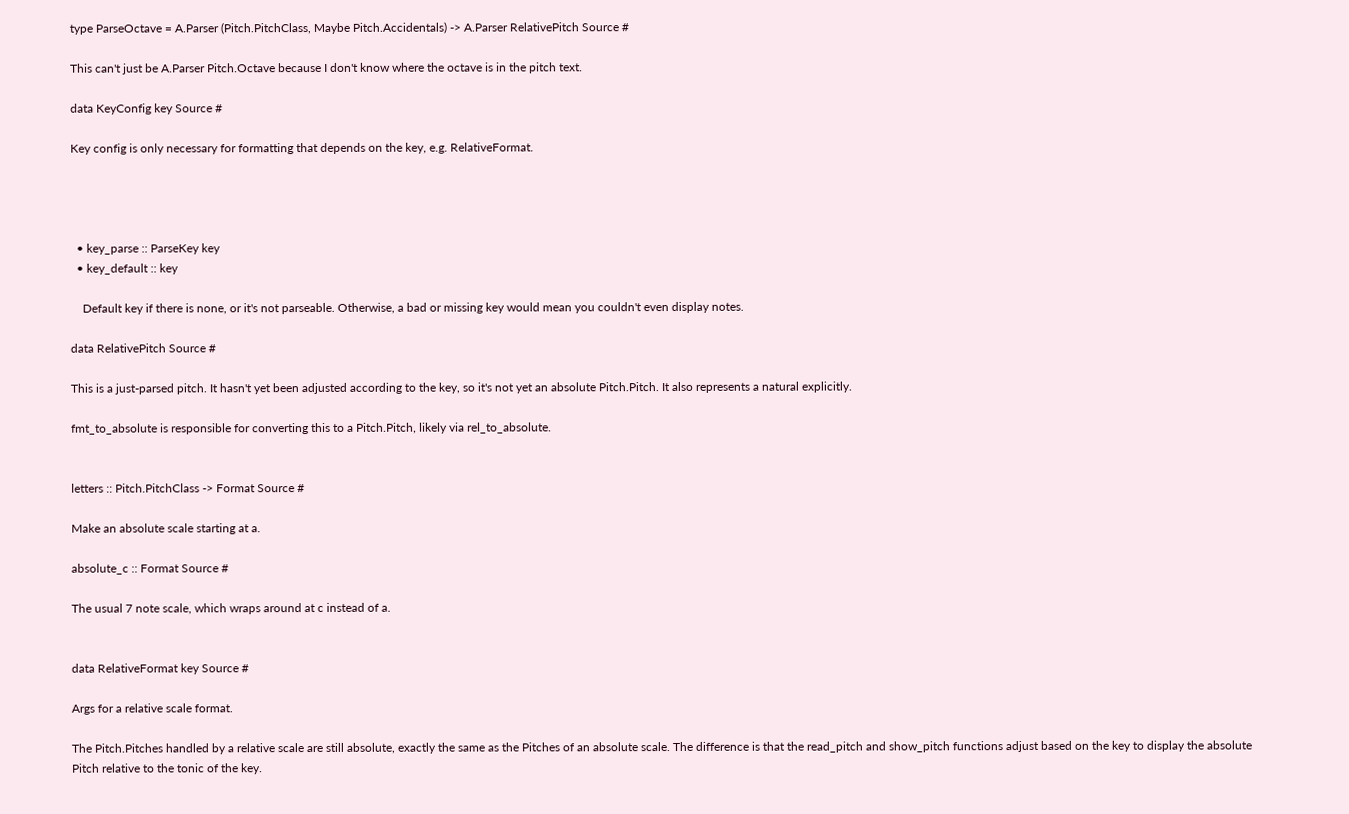type ParseOctave = A.Parser (Pitch.PitchClass, Maybe Pitch.Accidentals) -> A.Parser RelativePitch Source #

This can't just be A.Parser Pitch.Octave because I don't know where the octave is in the pitch text.

data KeyConfig key Source #

Key config is only necessary for formatting that depends on the key, e.g. RelativeFormat.




  • key_parse :: ParseKey key
  • key_default :: key

    Default key if there is none, or it's not parseable. Otherwise, a bad or missing key would mean you couldn't even display notes.

data RelativePitch Source #

This is a just-parsed pitch. It hasn't yet been adjusted according to the key, so it's not yet an absolute Pitch.Pitch. It also represents a natural explicitly.

fmt_to_absolute is responsible for converting this to a Pitch.Pitch, likely via rel_to_absolute.


letters :: Pitch.PitchClass -> Format Source #

Make an absolute scale starting at a.

absolute_c :: Format Source #

The usual 7 note scale, which wraps around at c instead of a.


data RelativeFormat key Source #

Args for a relative scale format.

The Pitch.Pitches handled by a relative scale are still absolute, exactly the same as the Pitches of an absolute scale. The difference is that the read_pitch and show_pitch functions adjust based on the key to display the absolute Pitch relative to the tonic of the key.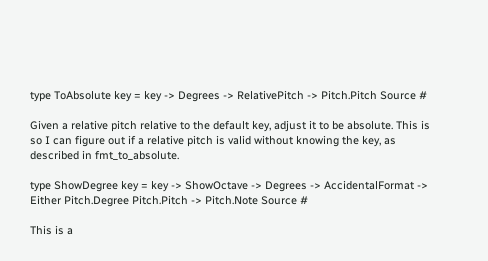type ToAbsolute key = key -> Degrees -> RelativePitch -> Pitch.Pitch Source #

Given a relative pitch relative to the default key, adjust it to be absolute. This is so I can figure out if a relative pitch is valid without knowing the key, as described in fmt_to_absolute.

type ShowDegree key = key -> ShowOctave -> Degrees -> AccidentalFormat -> Either Pitch.Degree Pitch.Pitch -> Pitch.Note Source #

This is a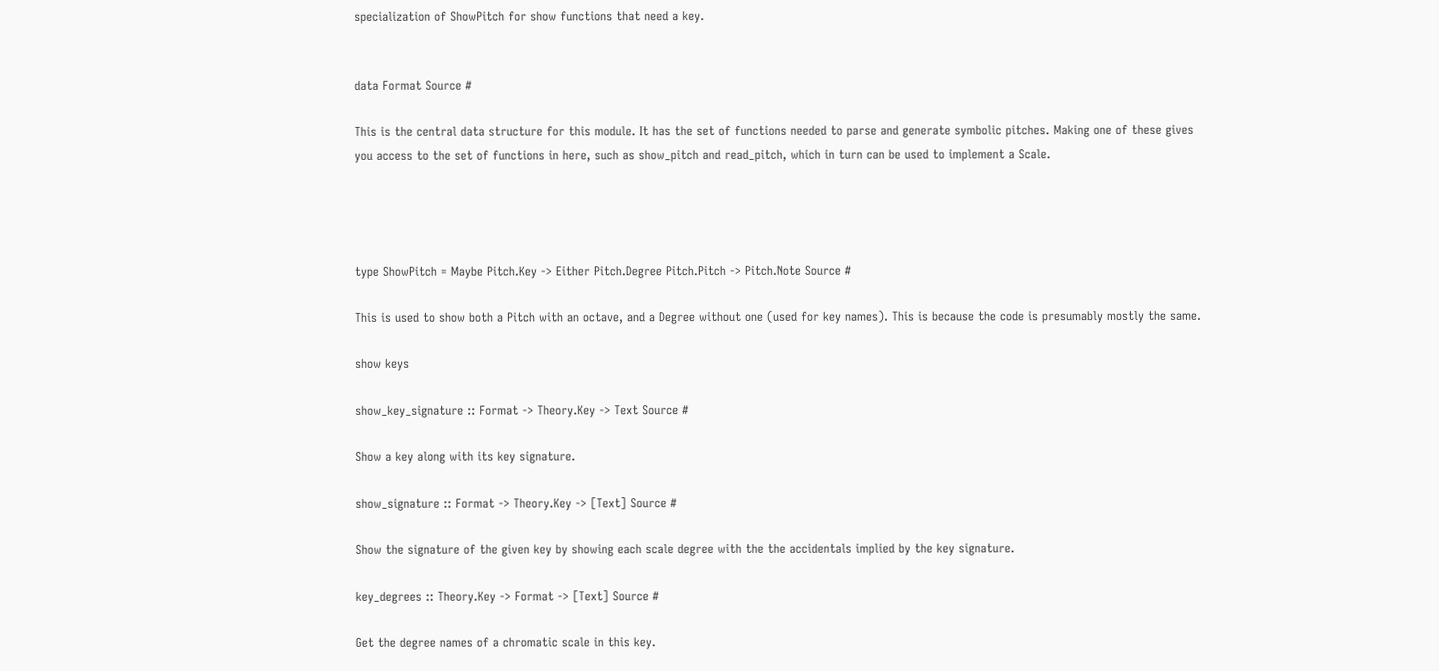specialization of ShowPitch for show functions that need a key.


data Format Source #

This is the central data structure for this module. It has the set of functions needed to parse and generate symbolic pitches. Making one of these gives you access to the set of functions in here, such as show_pitch and read_pitch, which in turn can be used to implement a Scale.




type ShowPitch = Maybe Pitch.Key -> Either Pitch.Degree Pitch.Pitch -> Pitch.Note Source #

This is used to show both a Pitch with an octave, and a Degree without one (used for key names). This is because the code is presumably mostly the same.

show keys

show_key_signature :: Format -> Theory.Key -> Text Source #

Show a key along with its key signature.

show_signature :: Format -> Theory.Key -> [Text] Source #

Show the signature of the given key by showing each scale degree with the the accidentals implied by the key signature.

key_degrees :: Theory.Key -> Format -> [Text] Source #

Get the degree names of a chromatic scale in this key.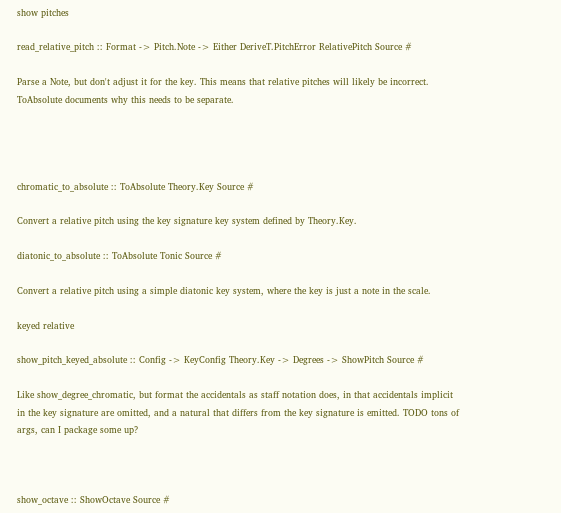show pitches

read_relative_pitch :: Format -> Pitch.Note -> Either DeriveT.PitchError RelativePitch Source #

Parse a Note, but don't adjust it for the key. This means that relative pitches will likely be incorrect. ToAbsolute documents why this needs to be separate.




chromatic_to_absolute :: ToAbsolute Theory.Key Source #

Convert a relative pitch using the key signature key system defined by Theory.Key.

diatonic_to_absolute :: ToAbsolute Tonic Source #

Convert a relative pitch using a simple diatonic key system, where the key is just a note in the scale.

keyed relative

show_pitch_keyed_absolute :: Config -> KeyConfig Theory.Key -> Degrees -> ShowPitch Source #

Like show_degree_chromatic, but format the accidentals as staff notation does, in that accidentals implicit in the key signature are omitted, and a natural that differs from the key signature is emitted. TODO tons of args, can I package some up?



show_octave :: ShowOctave Source #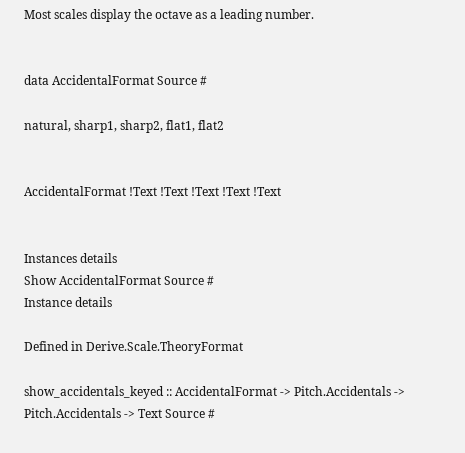Most scales display the octave as a leading number.


data AccidentalFormat Source #

natural, sharp1, sharp2, flat1, flat2


AccidentalFormat !Text !Text !Text !Text !Text


Instances details
Show AccidentalFormat Source #
Instance details

Defined in Derive.Scale.TheoryFormat

show_accidentals_keyed :: AccidentalFormat -> Pitch.Accidentals -> Pitch.Accidentals -> Text Source #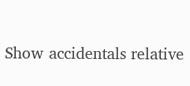Show accidentals relative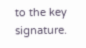to the key signature.